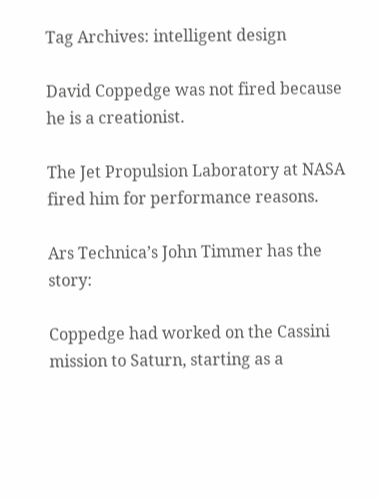Tag Archives: intelligent design

David Coppedge was not fired because he is a creationist.

The Jet Propulsion Laboratory at NASA fired him for performance reasons.

Ars Technica’s John Timmer has the story:

Coppedge had worked on the Cassini mission to Saturn, starting as a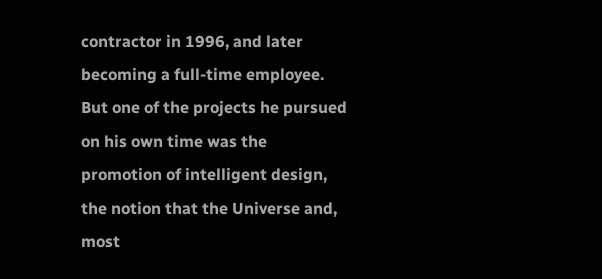contractor in 1996, and later becoming a full-time employee. But one of the projects he pursued on his own time was the promotion of intelligent design, the notion that the Universe and, most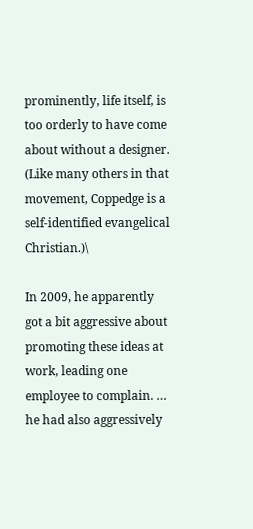prominently, life itself, is too orderly to have come about without a designer. (Like many others in that movement, Coppedge is a self-identified evangelical Christian.)\

In 2009, he apparently got a bit aggressive about promoting these ideas at work, leading one employee to complain. … he had also aggressively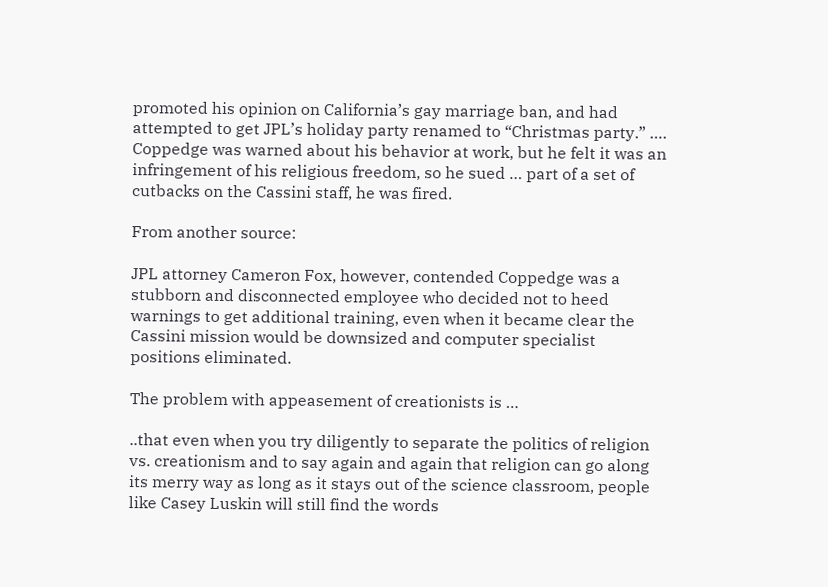promoted his opinion on California’s gay marriage ban, and had attempted to get JPL’s holiday party renamed to “Christmas party.” …. Coppedge was warned about his behavior at work, but he felt it was an infringement of his religious freedom, so he sued … part of a set of cutbacks on the Cassini staff, he was fired.

From another source:

JPL attorney Cameron Fox, however, contended Coppedge was a stubborn and disconnected employee who decided not to heed warnings to get additional training, even when it became clear the Cassini mission would be downsized and computer specialist positions eliminated.

The problem with appeasement of creationists is …

..that even when you try diligently to separate the politics of religion vs. creationism and to say again and again that religion can go along its merry way as long as it stays out of the science classroom, people like Casey Luskin will still find the words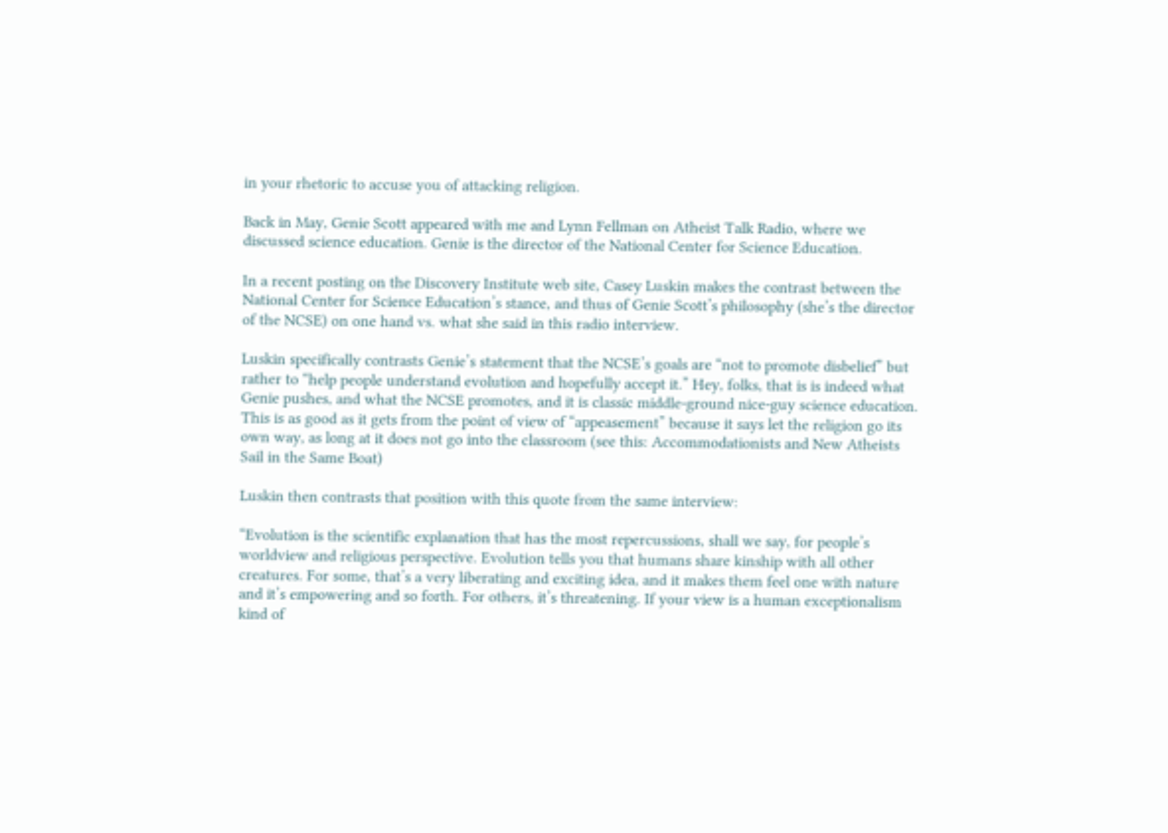in your rhetoric to accuse you of attacking religion.

Back in May, Genie Scott appeared with me and Lynn Fellman on Atheist Talk Radio, where we discussed science education. Genie is the director of the National Center for Science Education.

In a recent posting on the Discovery Institute web site, Casey Luskin makes the contrast between the National Center for Science Education’s stance, and thus of Genie Scott’s philosophy (she’s the director of the NCSE) on one hand vs. what she said in this radio interview.

Luskin specifically contrasts Genie’s statement that the NCSE’s goals are “not to promote disbelief” but rather to “help people understand evolution and hopefully accept it.” Hey, folks, that is is indeed what Genie pushes, and what the NCSE promotes, and it is classic middle-ground nice-guy science education. This is as good as it gets from the point of view of “appeasement” because it says let the religion go its own way, as long at it does not go into the classroom (see this: Accommodationists and New Atheists Sail in the Same Boat)

Luskin then contrasts that position with this quote from the same interview:

“Evolution is the scientific explanation that has the most repercussions, shall we say, for people’s worldview and religious perspective. Evolution tells you that humans share kinship with all other creatures. For some, that’s a very liberating and exciting idea, and it makes them feel one with nature and it’s empowering and so forth. For others, it’s threatening. If your view is a human exceptionalism kind of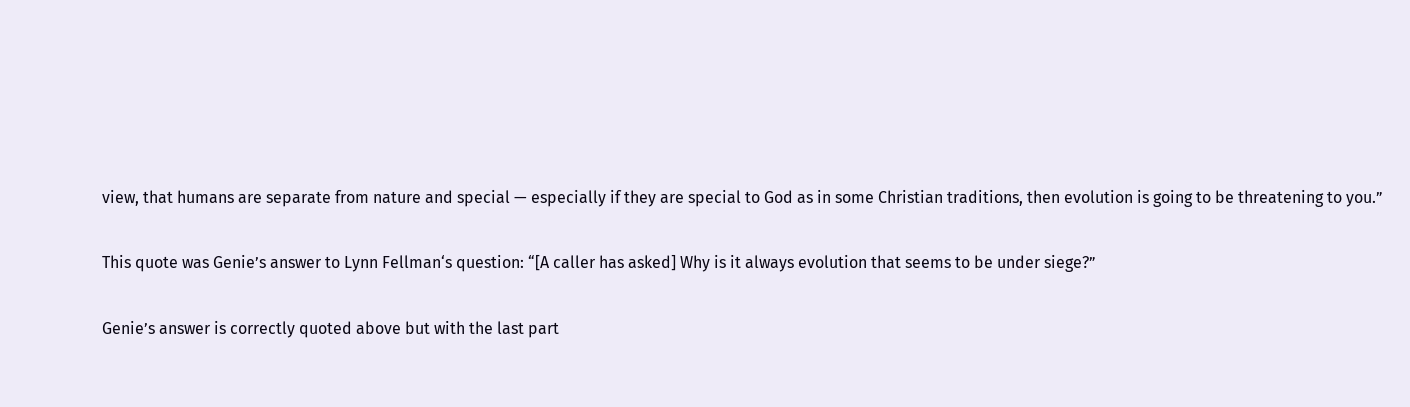view, that humans are separate from nature and special — especially if they are special to God as in some Christian traditions, then evolution is going to be threatening to you.”

This quote was Genie’s answer to Lynn Fellman‘s question: “[A caller has asked] Why is it always evolution that seems to be under siege?”

Genie’s answer is correctly quoted above but with the last part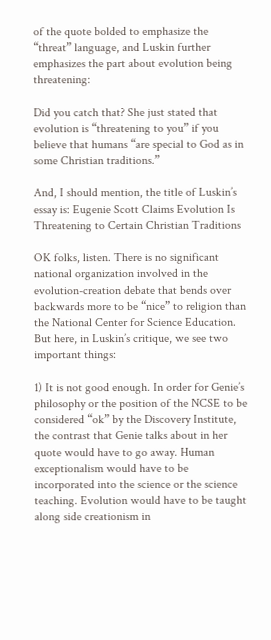of the quote bolded to emphasize the “threat” language, and Luskin further emphasizes the part about evolution being threatening:

Did you catch that? She just stated that evolution is “threatening to you” if you believe that humans “are special to God as in some Christian traditions.”

And, I should mention, the title of Luskin’s essay is: Eugenie Scott Claims Evolution Is Threatening to Certain Christian Traditions

OK folks, listen. There is no significant national organization involved in the evolution-creation debate that bends over backwards more to be “nice” to religion than the National Center for Science Education. But here, in Luskin’s critique, we see two important things:

1) It is not good enough. In order for Genie’s philosophy or the position of the NCSE to be considered “ok” by the Discovery Institute, the contrast that Genie talks about in her quote would have to go away. Human exceptionalism would have to be incorporated into the science or the science teaching. Evolution would have to be taught along side creationism in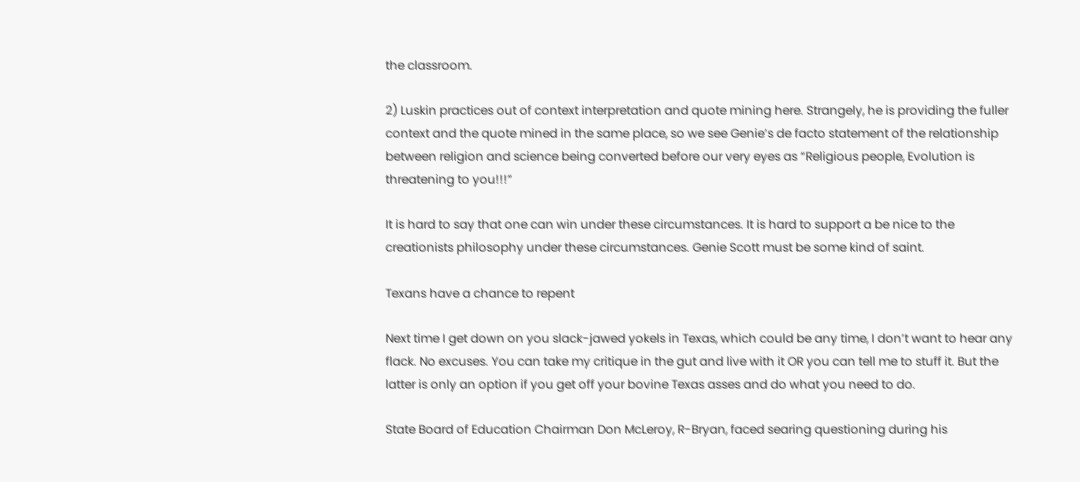the classroom.

2) Luskin practices out of context interpretation and quote mining here. Strangely, he is providing the fuller context and the quote mined in the same place, so we see Genie’s de facto statement of the relationship between religion and science being converted before our very eyes as “Religious people, Evolution is threatening to you!!!”

It is hard to say that one can win under these circumstances. It is hard to support a be nice to the creationists philosophy under these circumstances. Genie Scott must be some kind of saint.

Texans have a chance to repent

Next time I get down on you slack-jawed yokels in Texas, which could be any time, I don’t want to hear any flack. No excuses. You can take my critique in the gut and live with it OR you can tell me to stuff it. But the latter is only an option if you get off your bovine Texas asses and do what you need to do.

State Board of Education Chairman Don McLeroy, R-Bryan, faced searing questioning during his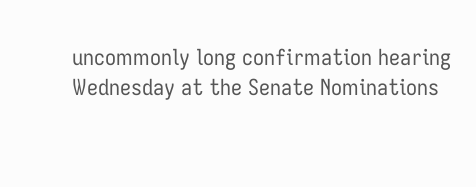uncommonly long confirmation hearing Wednesday at the Senate Nominations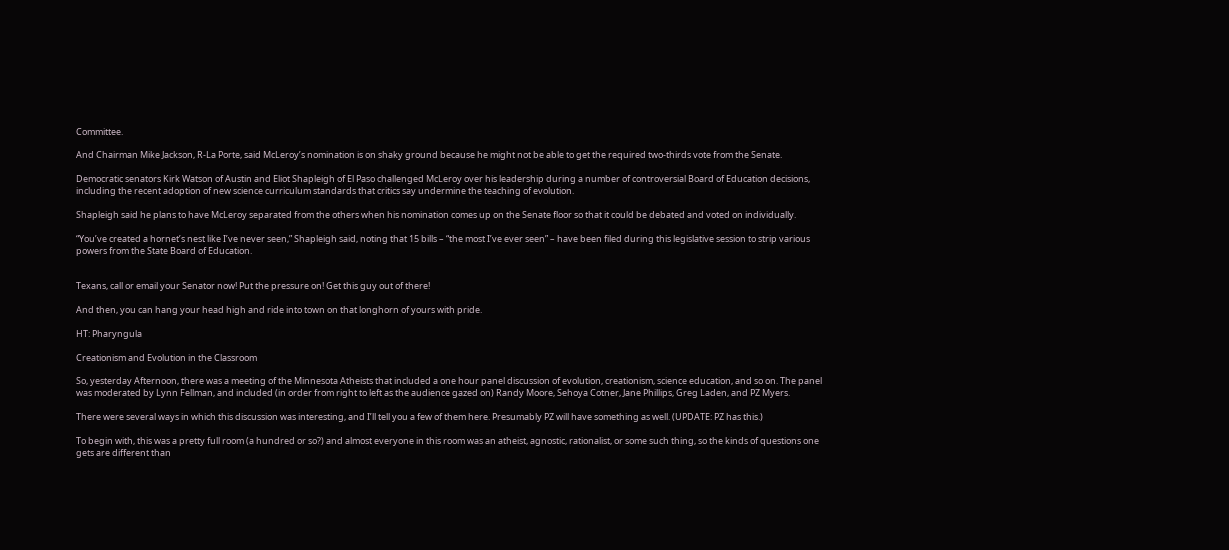Committee.

And Chairman Mike Jackson, R-La Porte, said McLeroy’s nomination is on shaky ground because he might not be able to get the required two-thirds vote from the Senate.

Democratic senators Kirk Watson of Austin and Eliot Shapleigh of El Paso challenged McLeroy over his leadership during a number of controversial Board of Education decisions, including the recent adoption of new science curriculum standards that critics say undermine the teaching of evolution.

Shapleigh said he plans to have McLeroy separated from the others when his nomination comes up on the Senate floor so that it could be debated and voted on individually.

“You’ve created a hornet’s nest like I’ve never seen,” Shapleigh said, noting that 15 bills – “the most I’ve ever seen” – have been filed during this legislative session to strip various powers from the State Board of Education.


Texans, call or email your Senator now! Put the pressure on! Get this guy out of there!

And then, you can hang your head high and ride into town on that longhorn of yours with pride.

HT: Pharyngula

Creationism and Evolution in the Classroom

So, yesterday Afternoon, there was a meeting of the Minnesota Atheists that included a one hour panel discussion of evolution, creationism, science education, and so on. The panel was moderated by Lynn Fellman, and included (in order from right to left as the audience gazed on) Randy Moore, Sehoya Cotner, Jane Phillips, Greg Laden, and PZ Myers.

There were several ways in which this discussion was interesting, and I’ll tell you a few of them here. Presumably PZ will have something as well. (UPDATE: PZ has this.)

To begin with, this was a pretty full room (a hundred or so?) and almost everyone in this room was an atheist, agnostic, rationalist, or some such thing, so the kinds of questions one gets are different than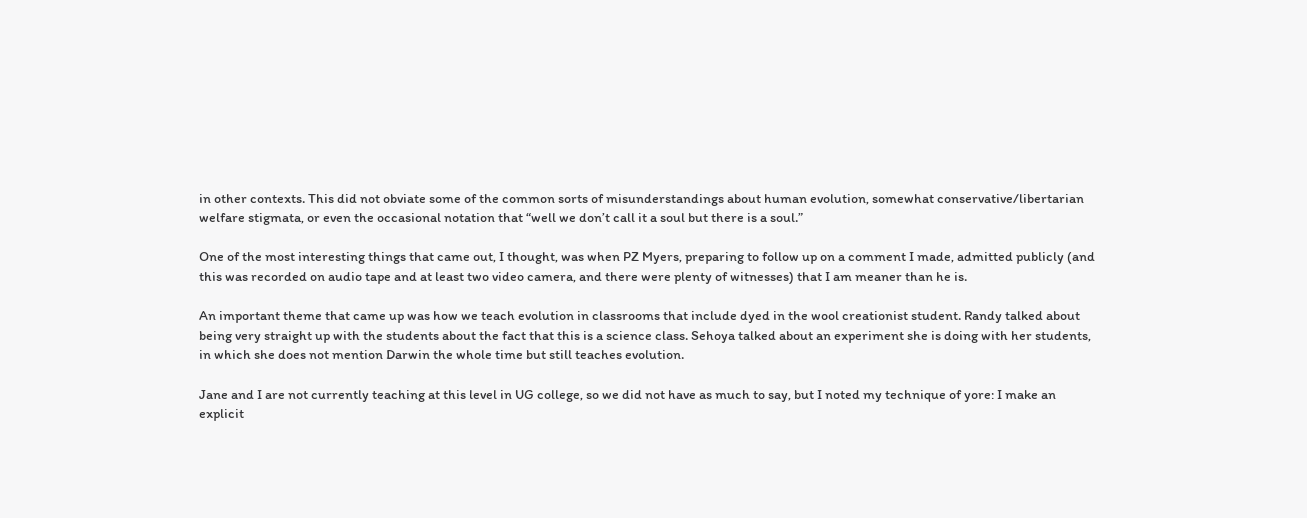in other contexts. This did not obviate some of the common sorts of misunderstandings about human evolution, somewhat conservative/libertarian welfare stigmata, or even the occasional notation that “well we don’t call it a soul but there is a soul.”

One of the most interesting things that came out, I thought, was when PZ Myers, preparing to follow up on a comment I made, admitted publicly (and this was recorded on audio tape and at least two video camera, and there were plenty of witnesses) that I am meaner than he is.

An important theme that came up was how we teach evolution in classrooms that include dyed in the wool creationist student. Randy talked about being very straight up with the students about the fact that this is a science class. Sehoya talked about an experiment she is doing with her students, in which she does not mention Darwin the whole time but still teaches evolution.

Jane and I are not currently teaching at this level in UG college, so we did not have as much to say, but I noted my technique of yore: I make an explicit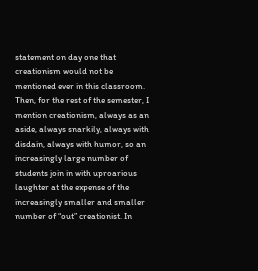statement on day one that creationism would not be mentioned ever in this classroom. Then, for the rest of the semester, I mention creationism, always as an aside, always snarkily, always with disdain, always with humor, so an increasingly large number of students join in with uproarious laughter at the expense of the increasingly smaller and smaller number of “out” creationist. In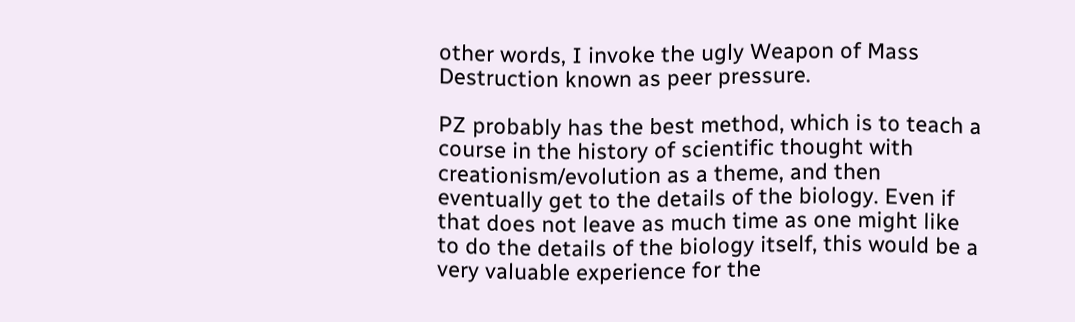other words, I invoke the ugly Weapon of Mass Destruction known as peer pressure.

PZ probably has the best method, which is to teach a course in the history of scientific thought with creationism/evolution as a theme, and then eventually get to the details of the biology. Even if that does not leave as much time as one might like to do the details of the biology itself, this would be a very valuable experience for the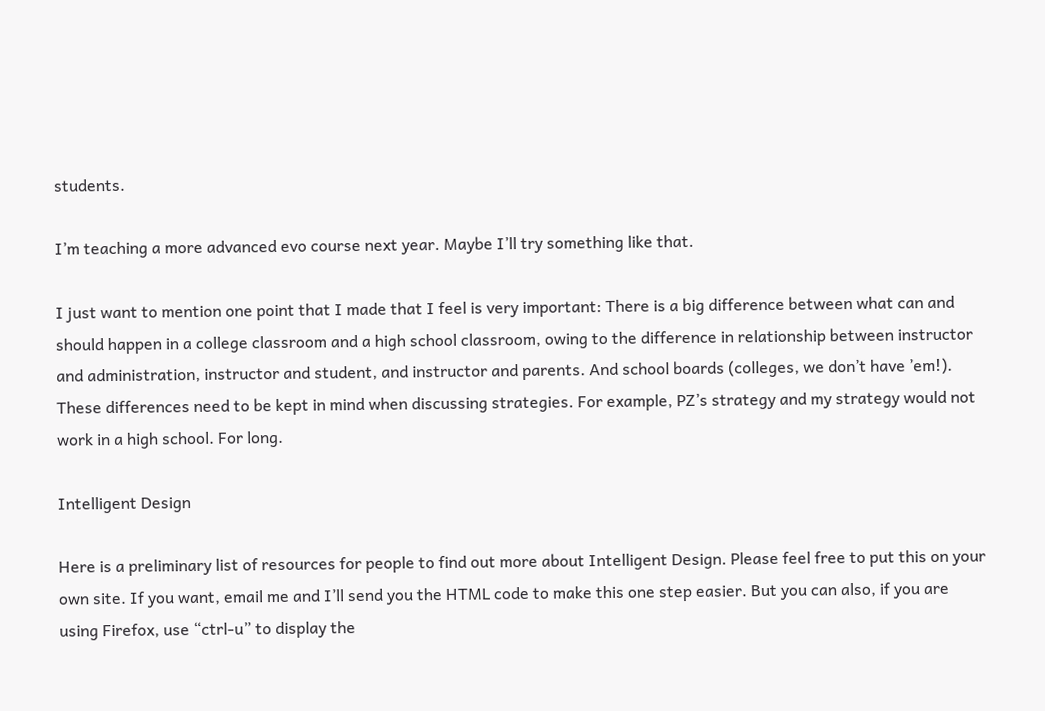students.

I’m teaching a more advanced evo course next year. Maybe I’ll try something like that.

I just want to mention one point that I made that I feel is very important: There is a big difference between what can and should happen in a college classroom and a high school classroom, owing to the difference in relationship between instructor and administration, instructor and student, and instructor and parents. And school boards (colleges, we don’t have ’em!). These differences need to be kept in mind when discussing strategies. For example, PZ’s strategy and my strategy would not work in a high school. For long.

Intelligent Design

Here is a preliminary list of resources for people to find out more about Intelligent Design. Please feel free to put this on your own site. If you want, email me and I’ll send you the HTML code to make this one step easier. But you can also, if you are using Firefox, use “ctrl-u” to display the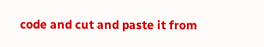code and cut and paste it from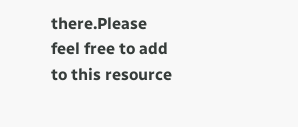there.Please feel free to add to this resource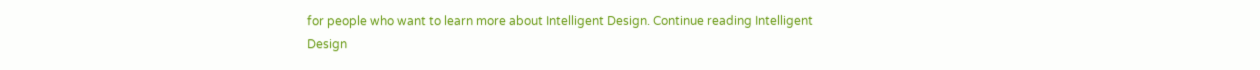for people who want to learn more about Intelligent Design. Continue reading Intelligent Design